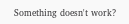Something doesn't work?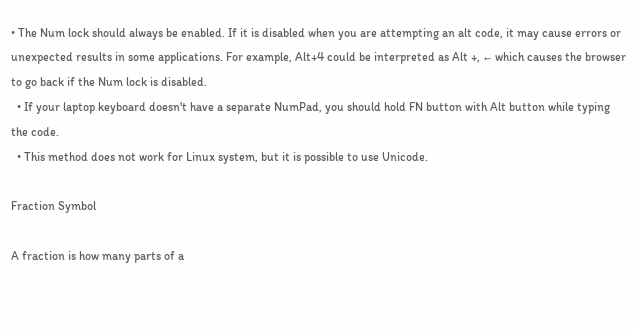• The Num lock should always be enabled. If it is disabled when you are attempting an alt code, it may cause errors or unexpected results in some applications. For example, Alt+4 could be interpreted as Alt +, ← which causes the browser to go back if the Num lock is disabled.
  • If your laptop keyboard doesn't have a separate NumPad, you should hold FN button with Alt button while typing the code.
  • This method does not work for Linux system, but it is possible to use Unicode.

Fraction Symbol

A fraction is how many parts of a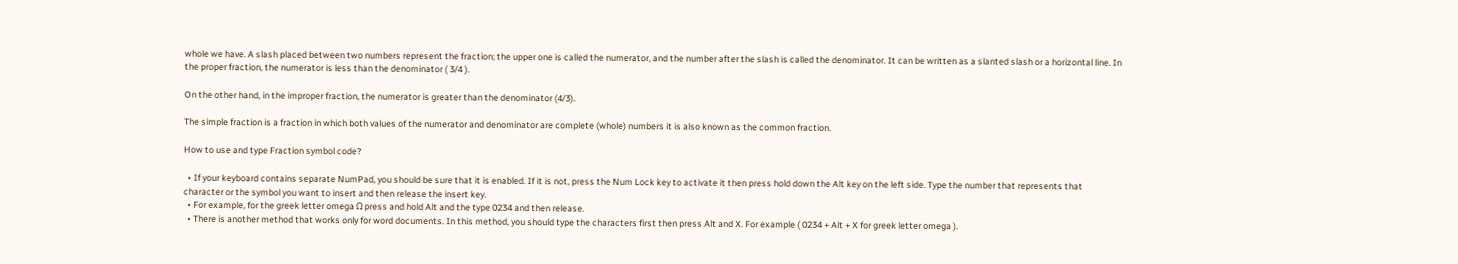whole we have. A slash placed between two numbers represent the fraction; the upper one is called the numerator, and the number after the slash is called the denominator. It can be written as a slanted slash or a horizontal line. In the proper fraction, the numerator is less than the denominator ( 3/4 ).

On the other hand, in the improper fraction, the numerator is greater than the denominator (4/3).

The simple fraction is a fraction in which both values of the numerator and denominator are complete (whole) numbers it is also known as the common fraction.

How to use and type Fraction symbol code?

  • If your keyboard contains separate NumPad, you should be sure that it is enabled. If it is not, press the Num Lock key to activate it then press hold down the Alt key on the left side. Type the number that represents that character or the symbol you want to insert and then release the insert key.
  • For example, for the greek letter omega Ω press and hold Alt and the type 0234 and then release.
  • There is another method that works only for word documents. In this method, you should type the characters first then press Alt and X. For example ( 0234 + Alt + X for greek letter omega ).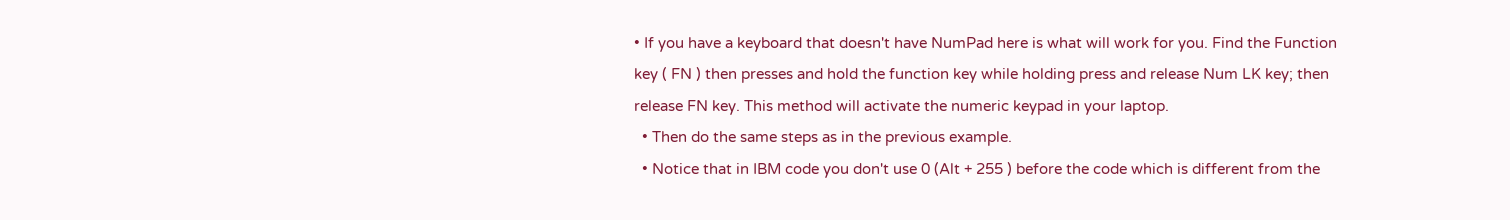• If you have a keyboard that doesn't have NumPad here is what will work for you. Find the Function key ( FN ) then presses and hold the function key while holding press and release Num LK key; then release FN key. This method will activate the numeric keypad in your laptop.
  • Then do the same steps as in the previous example.
  • Notice that in IBM code you don't use 0 (Alt + 255 ) before the code which is different from the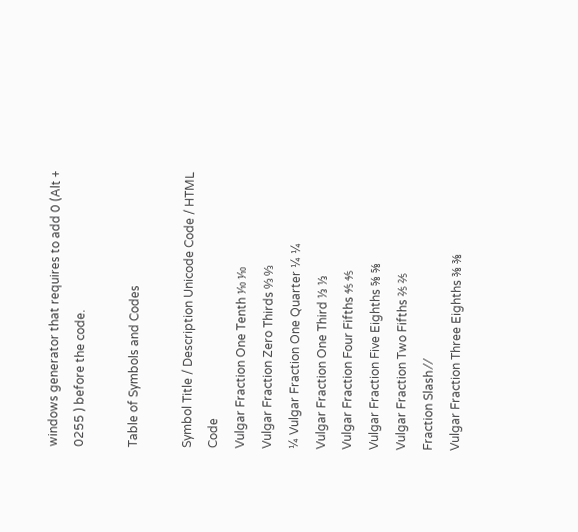windows generator that requires to add 0 (Alt + 0255 ) before the code.

Table of Symbols and Codes

Symbol Title / Description Unicode Code / HTML Code
Vulgar Fraction One Tenth ⅒ ⅒
Vulgar Fraction Zero Thirds ↉ ↉
¼ Vulgar Fraction One Quarter ¼ ¼
Vulgar Fraction One Third ⅓ ⅓
Vulgar Fraction Four Fifths ⅘ ⅘
Vulgar Fraction Five Eighths ⅝ ⅝
Vulgar Fraction Two Fifths ⅖ ⅖
Fraction Slash ⁄ ⁄
Vulgar Fraction Three Eighths ⅜ ⅜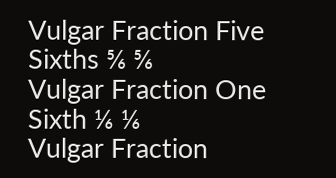Vulgar Fraction Five Sixths ⅚ ⅚
Vulgar Fraction One Sixth ⅙ ⅙
Vulgar Fraction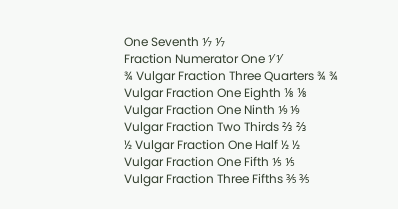One Seventh ⅐ ⅐
Fraction Numerator One ⅟ ⅟
¾ Vulgar Fraction Three Quarters ¾ ¾
Vulgar Fraction One Eighth ⅛ ⅛
Vulgar Fraction One Ninth ⅑ ⅑
Vulgar Fraction Two Thirds ⅔ ⅔
½ Vulgar Fraction One Half ½ ½
Vulgar Fraction One Fifth ⅕ ⅕
Vulgar Fraction Three Fifths ⅗ ⅗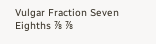Vulgar Fraction Seven Eighths ⅞ ⅞